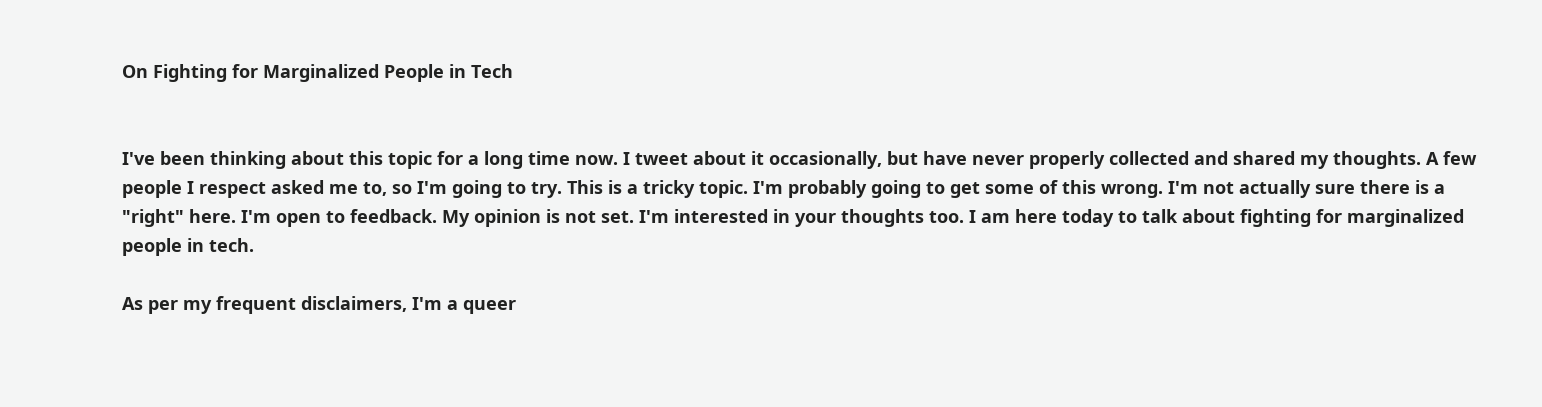On Fighting for Marginalized People in Tech


I've been thinking about this topic for a long time now. I tweet about it occasionally, but have never properly collected and shared my thoughts. A few people I respect asked me to, so I'm going to try. This is a tricky topic. I'm probably going to get some of this wrong. I'm not actually sure there is a "right" here. I'm open to feedback. My opinion is not set. I'm interested in your thoughts too. I am here today to talk about fighting for marginalized people in tech.

As per my frequent disclaimers, I'm a queer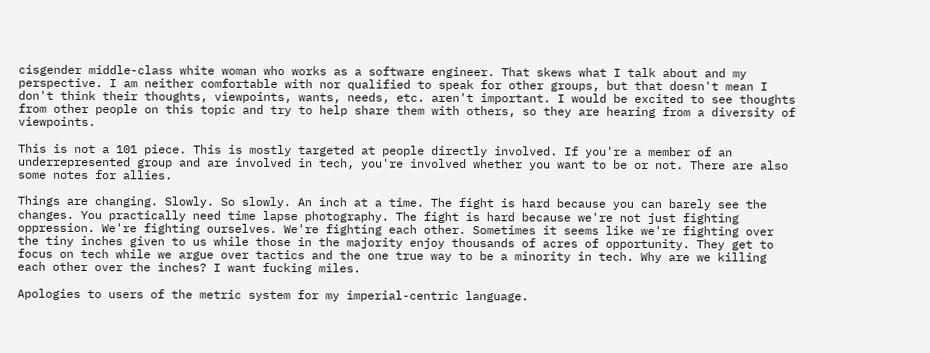cisgender middle-class white woman who works as a software engineer. That skews what I talk about and my perspective. I am neither comfortable with nor qualified to speak for other groups, but that doesn't mean I don't think their thoughts, viewpoints, wants, needs, etc. aren't important. I would be excited to see thoughts from other people on this topic and try to help share them with others, so they are hearing from a diversity of viewpoints.

This is not a 101 piece. This is mostly targeted at people directly involved. If you're a member of an underrepresented group and are involved in tech, you're involved whether you want to be or not. There are also some notes for allies.

Things are changing. Slowly. So slowly. An inch at a time. The fight is hard because you can barely see the changes. You practically need time lapse photography. The fight is hard because we're not just fighting oppression. We're fighting ourselves. We're fighting each other. Sometimes it seems like we're fighting over the tiny inches given to us while those in the majority enjoy thousands of acres of opportunity. They get to focus on tech while we argue over tactics and the one true way to be a minority in tech. Why are we killing each other over the inches? I want fucking miles.

Apologies to users of the metric system for my imperial-centric language.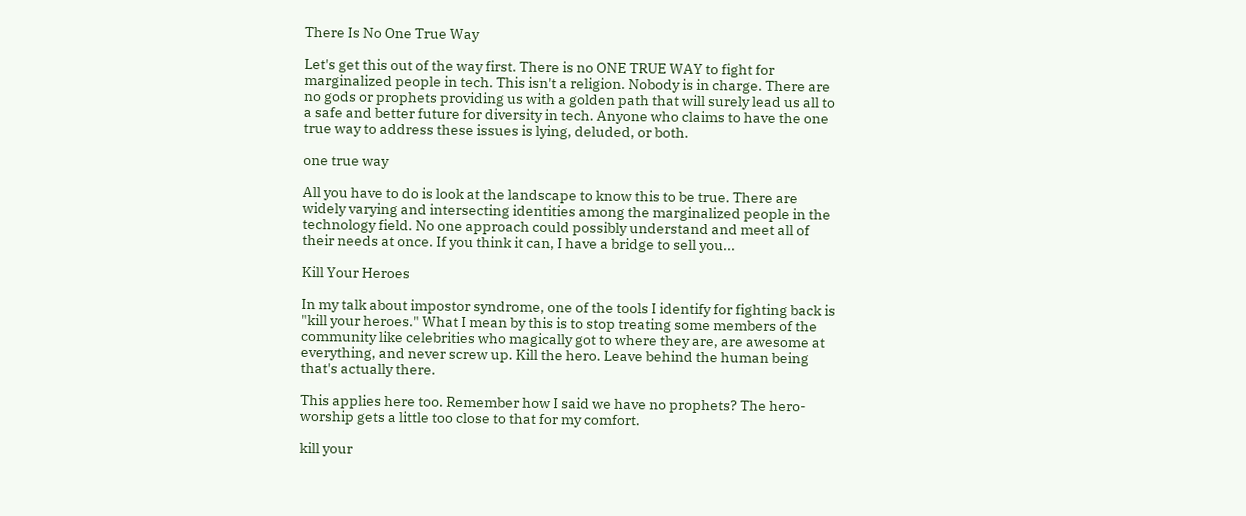There Is No One True Way

Let's get this out of the way first. There is no ONE TRUE WAY to fight for marginalized people in tech. This isn't a religion. Nobody is in charge. There are no gods or prophets providing us with a golden path that will surely lead us all to a safe and better future for diversity in tech. Anyone who claims to have the one true way to address these issues is lying, deluded, or both.

one true way

All you have to do is look at the landscape to know this to be true. There are widely varying and intersecting identities among the marginalized people in the technology field. No one approach could possibly understand and meet all of their needs at once. If you think it can, I have a bridge to sell you...

Kill Your Heroes

In my talk about impostor syndrome, one of the tools I identify for fighting back is "kill your heroes." What I mean by this is to stop treating some members of the community like celebrities who magically got to where they are, are awesome at everything, and never screw up. Kill the hero. Leave behind the human being that's actually there.

This applies here too. Remember how I said we have no prophets? The hero-worship gets a little too close to that for my comfort.

kill your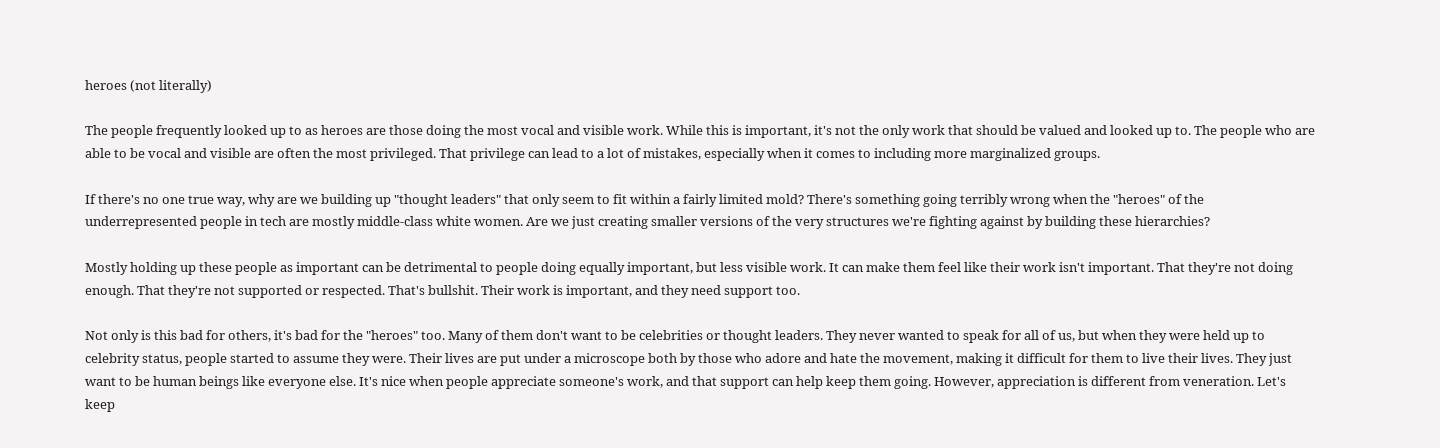heroes (not literally)

The people frequently looked up to as heroes are those doing the most vocal and visible work. While this is important, it's not the only work that should be valued and looked up to. The people who are able to be vocal and visible are often the most privileged. That privilege can lead to a lot of mistakes, especially when it comes to including more marginalized groups.

If there's no one true way, why are we building up "thought leaders" that only seem to fit within a fairly limited mold? There's something going terribly wrong when the "heroes" of the underrepresented people in tech are mostly middle-class white women. Are we just creating smaller versions of the very structures we're fighting against by building these hierarchies?

Mostly holding up these people as important can be detrimental to people doing equally important, but less visible work. It can make them feel like their work isn't important. That they're not doing enough. That they're not supported or respected. That's bullshit. Their work is important, and they need support too.

Not only is this bad for others, it's bad for the "heroes" too. Many of them don't want to be celebrities or thought leaders. They never wanted to speak for all of us, but when they were held up to celebrity status, people started to assume they were. Their lives are put under a microscope both by those who adore and hate the movement, making it difficult for them to live their lives. They just want to be human beings like everyone else. It's nice when people appreciate someone's work, and that support can help keep them going. However, appreciation is different from veneration. Let's keep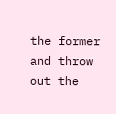the former and throw out the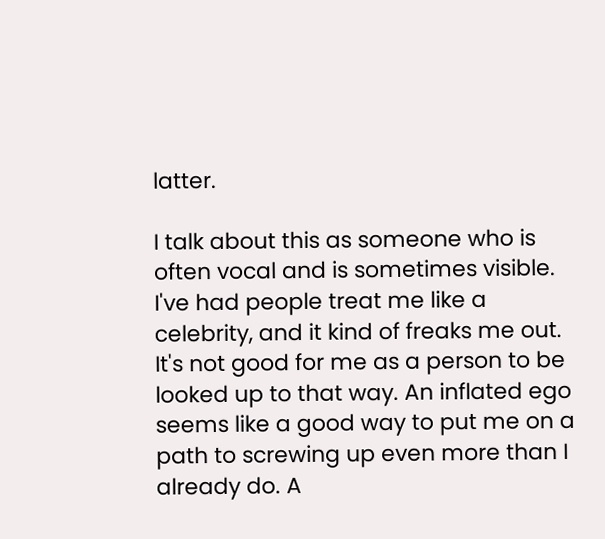latter.

I talk about this as someone who is often vocal and is sometimes visible. I've had people treat me like a celebrity, and it kind of freaks me out. It's not good for me as a person to be looked up to that way. An inflated ego seems like a good way to put me on a path to screwing up even more than I already do. A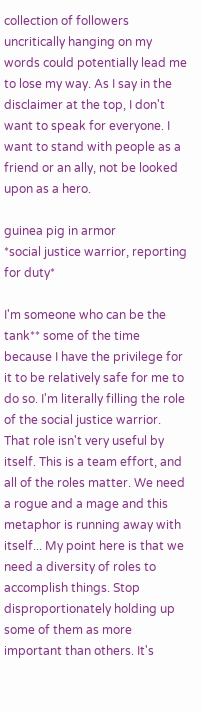collection of followers uncritically hanging on my words could potentially lead me to lose my way. As I say in the disclaimer at the top, I don't want to speak for everyone. I want to stand with people as a friend or an ally, not be looked upon as a hero.

guinea pig in armor
*social justice warrior, reporting for duty*

I'm someone who can be the tank** some of the time because I have the privilege for it to be relatively safe for me to do so. I'm literally filling the role of the social justice warrior. That role isn't very useful by itself. This is a team effort, and all of the roles matter. We need a rogue and a mage and this metaphor is running away with itself... My point here is that we need a diversity of roles to accomplish things. Stop disproportionately holding up some of them as more important than others. It's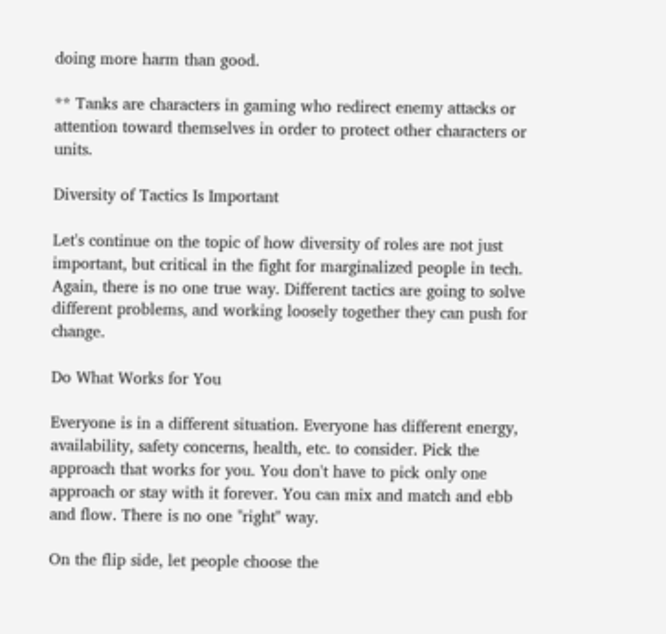doing more harm than good.

** Tanks are characters in gaming who redirect enemy attacks or attention toward themselves in order to protect other characters or units.

Diversity of Tactics Is Important

Let's continue on the topic of how diversity of roles are not just important, but critical in the fight for marginalized people in tech. Again, there is no one true way. Different tactics are going to solve different problems, and working loosely together they can push for change.

Do What Works for You

Everyone is in a different situation. Everyone has different energy, availability, safety concerns, health, etc. to consider. Pick the approach that works for you. You don't have to pick only one approach or stay with it forever. You can mix and match and ebb and flow. There is no one "right" way.

On the flip side, let people choose the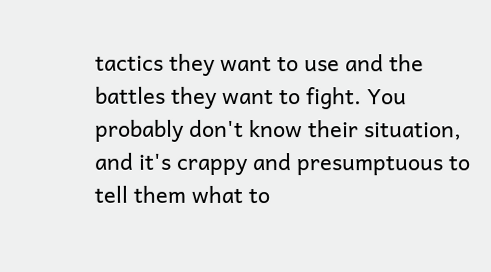tactics they want to use and the battles they want to fight. You probably don't know their situation, and it's crappy and presumptuous to tell them what to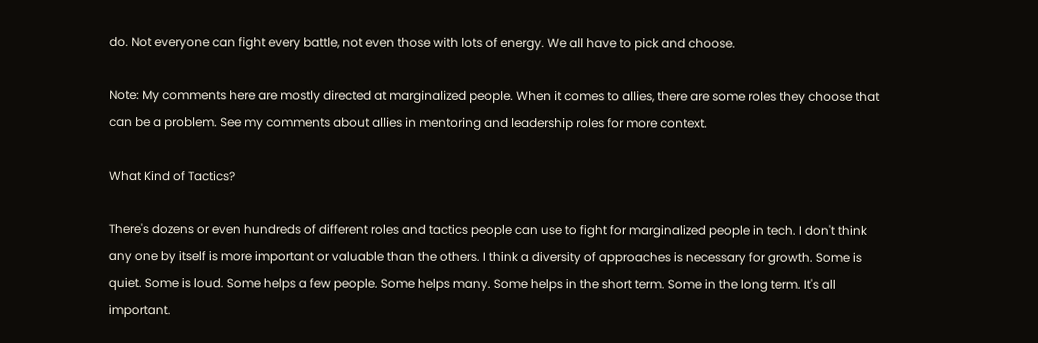do. Not everyone can fight every battle, not even those with lots of energy. We all have to pick and choose.

Note: My comments here are mostly directed at marginalized people. When it comes to allies, there are some roles they choose that can be a problem. See my comments about allies in mentoring and leadership roles for more context.

What Kind of Tactics?

There's dozens or even hundreds of different roles and tactics people can use to fight for marginalized people in tech. I don't think any one by itself is more important or valuable than the others. I think a diversity of approaches is necessary for growth. Some is quiet. Some is loud. Some helps a few people. Some helps many. Some helps in the short term. Some in the long term. It's all important.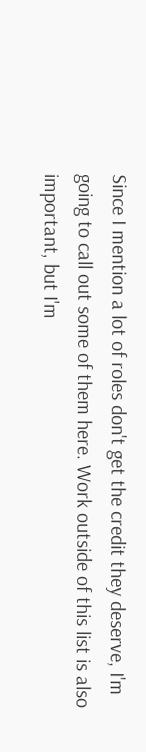Since I mention a lot of roles don't get the credit they deserve, I'm going to call out some of them here. Work outside of this list is also important, but I'm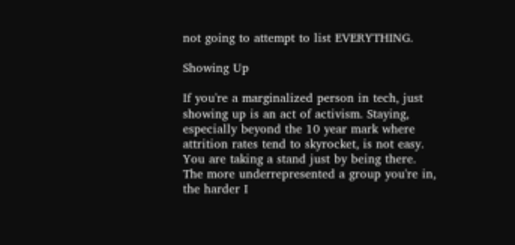not going to attempt to list EVERYTHING.

Showing Up

If you're a marginalized person in tech, just showing up is an act of activism. Staying, especially beyond the 10 year mark where attrition rates tend to skyrocket, is not easy. You are taking a stand just by being there. The more underrepresented a group you're in, the harder I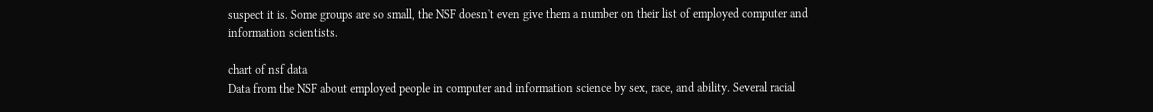suspect it is. Some groups are so small, the NSF doesn't even give them a number on their list of employed computer and information scientists.

chart of nsf data
Data from the NSF about employed people in computer and information science by sex, race, and ability. Several racial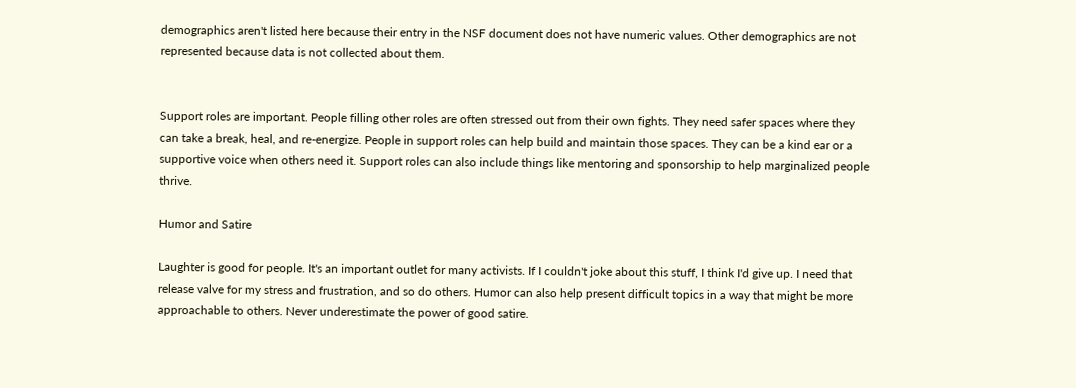demographics aren't listed here because their entry in the NSF document does not have numeric values. Other demographics are not represented because data is not collected about them.


Support roles are important. People filling other roles are often stressed out from their own fights. They need safer spaces where they can take a break, heal, and re-energize. People in support roles can help build and maintain those spaces. They can be a kind ear or a supportive voice when others need it. Support roles can also include things like mentoring and sponsorship to help marginalized people thrive.

Humor and Satire

Laughter is good for people. It's an important outlet for many activists. If I couldn't joke about this stuff, I think I'd give up. I need that release valve for my stress and frustration, and so do others. Humor can also help present difficult topics in a way that might be more approachable to others. Never underestimate the power of good satire.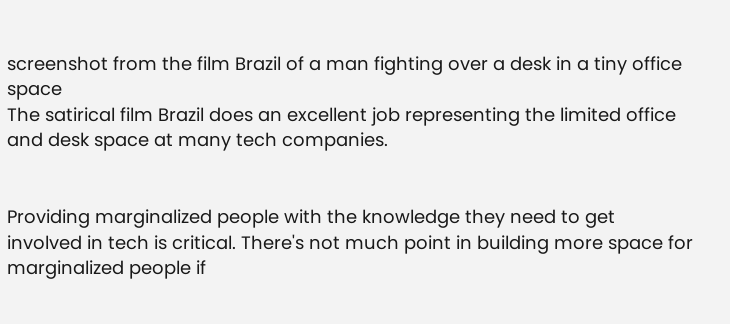screenshot from the film Brazil of a man fighting over a desk in a tiny office space
The satirical film Brazil does an excellent job representing the limited office and desk space at many tech companies.


Providing marginalized people with the knowledge they need to get involved in tech is critical. There's not much point in building more space for marginalized people if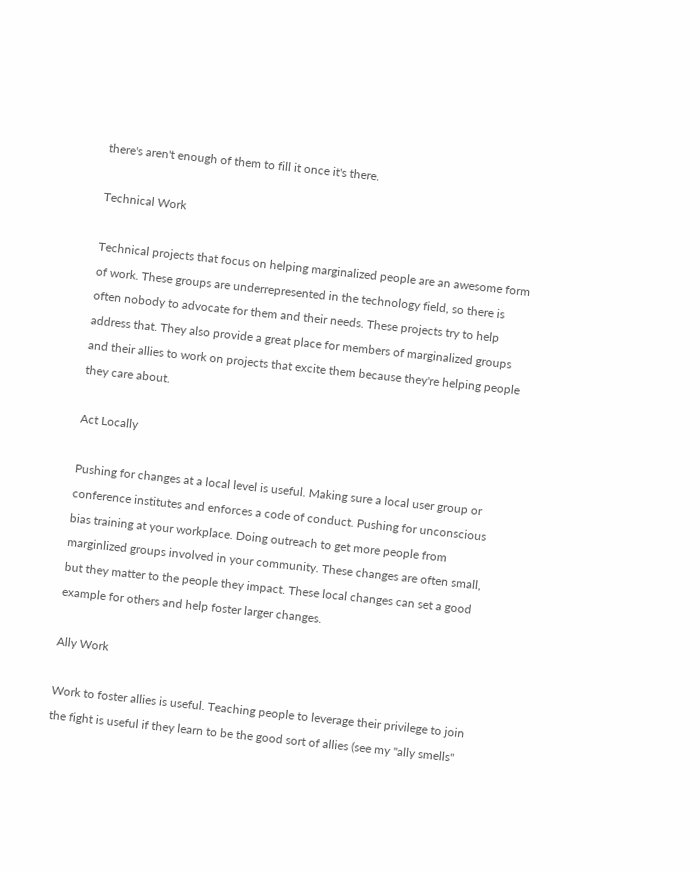there's aren't enough of them to fill it once it's there.

Technical Work

Technical projects that focus on helping marginalized people are an awesome form of work. These groups are underrepresented in the technology field, so there is often nobody to advocate for them and their needs. These projects try to help address that. They also provide a great place for members of marginalized groups and their allies to work on projects that excite them because they're helping people they care about.

Act Locally

Pushing for changes at a local level is useful. Making sure a local user group or conference institutes and enforces a code of conduct. Pushing for unconscious bias training at your workplace. Doing outreach to get more people from marginlized groups involved in your community. These changes are often small, but they matter to the people they impact. These local changes can set a good example for others and help foster larger changes.

Ally Work

Work to foster allies is useful. Teaching people to leverage their privilege to join the fight is useful if they learn to be the good sort of allies (see my "ally smells"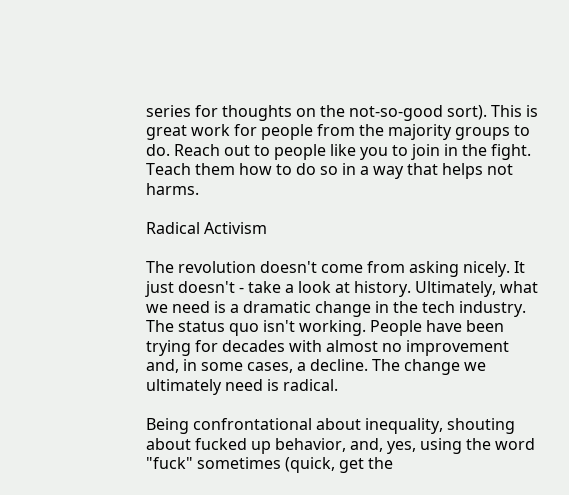series for thoughts on the not-so-good sort). This is great work for people from the majority groups to do. Reach out to people like you to join in the fight. Teach them how to do so in a way that helps not harms.

Radical Activism

The revolution doesn't come from asking nicely. It just doesn't - take a look at history. Ultimately, what we need is a dramatic change in the tech industry. The status quo isn't working. People have been trying for decades with almost no improvement and, in some cases, a decline. The change we ultimately need is radical.

Being confrontational about inequality, shouting about fucked up behavior, and, yes, using the word "fuck" sometimes (quick, get the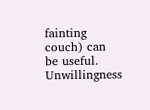fainting couch) can be useful. Unwillingness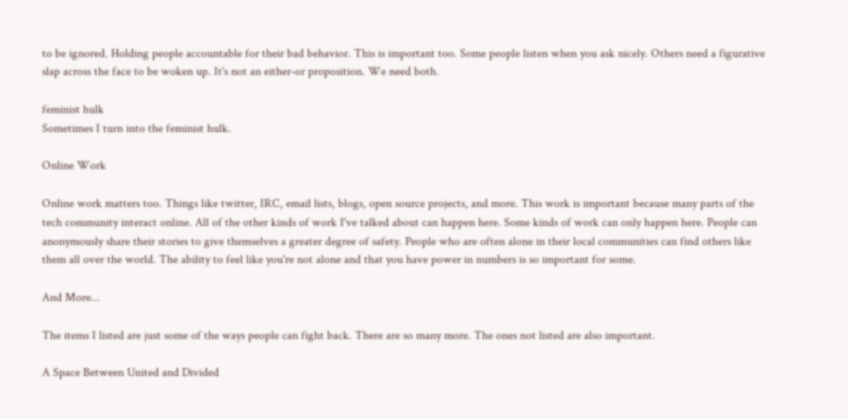to be ignored. Holding people accountable for their bad behavior. This is important too. Some people listen when you ask nicely. Others need a figurative slap across the face to be woken up. It's not an either-or proposition. We need both.

feminist hulk
Sometimes I turn into the feminist hulk.

Online Work

Online work matters too. Things like twitter, IRC, email lists, blogs, open source projects, and more. This work is important because many parts of the tech community interact online. All of the other kinds of work I've talked about can happen here. Some kinds of work can only happen here. People can anonymously share their stories to give themselves a greater degree of safety. People who are often alone in their local communities can find others like them all over the world. The ability to feel like you're not alone and that you have power in numbers is so important for some.

And More...

The items I listed are just some of the ways people can fight back. There are so many more. The ones not listed are also important.

A Space Between United and Divided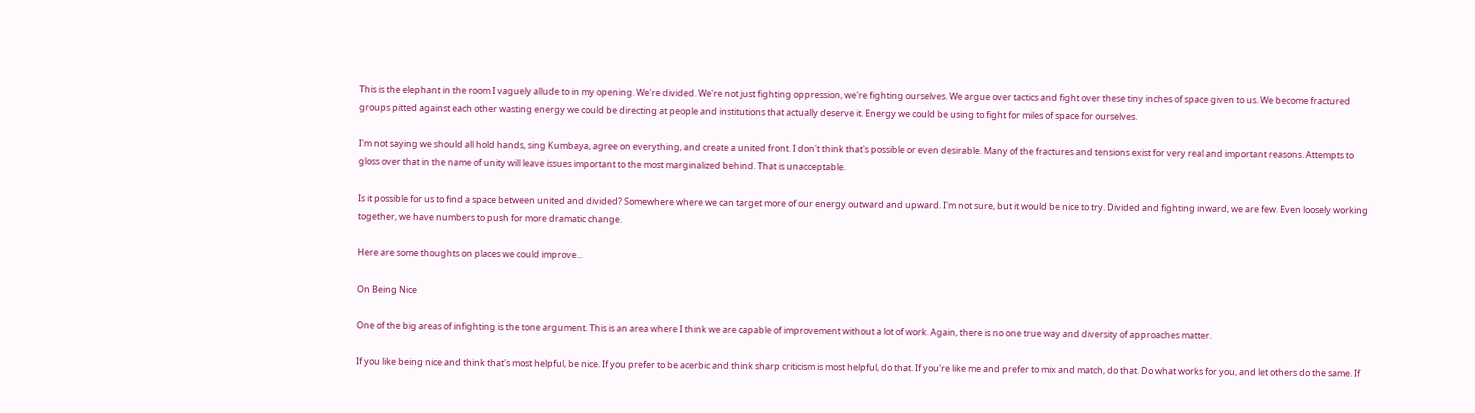This is the elephant in the room I vaguely allude to in my opening. We're divided. We're not just fighting oppression, we're fighting ourselves. We argue over tactics and fight over these tiny inches of space given to us. We become fractured groups pitted against each other wasting energy we could be directing at people and institutions that actually deserve it. Energy we could be using to fight for miles of space for ourselves.

I'm not saying we should all hold hands, sing Kumbaya, agree on everything, and create a united front. I don't think that's possible or even desirable. Many of the fractures and tensions exist for very real and important reasons. Attempts to gloss over that in the name of unity will leave issues important to the most marginalized behind. That is unacceptable.

Is it possible for us to find a space between united and divided? Somewhere where we can target more of our energy outward and upward. I'm not sure, but it would be nice to try. Divided and fighting inward, we are few. Even loosely working together, we have numbers to push for more dramatic change.

Here are some thoughts on places we could improve...

On Being Nice

One of the big areas of infighting is the tone argument. This is an area where I think we are capable of improvement without a lot of work. Again, there is no one true way and diversity of approaches matter.

If you like being nice and think that's most helpful, be nice. If you prefer to be acerbic and think sharp criticism is most helpful, do that. If you're like me and prefer to mix and match, do that. Do what works for you, and let others do the same. If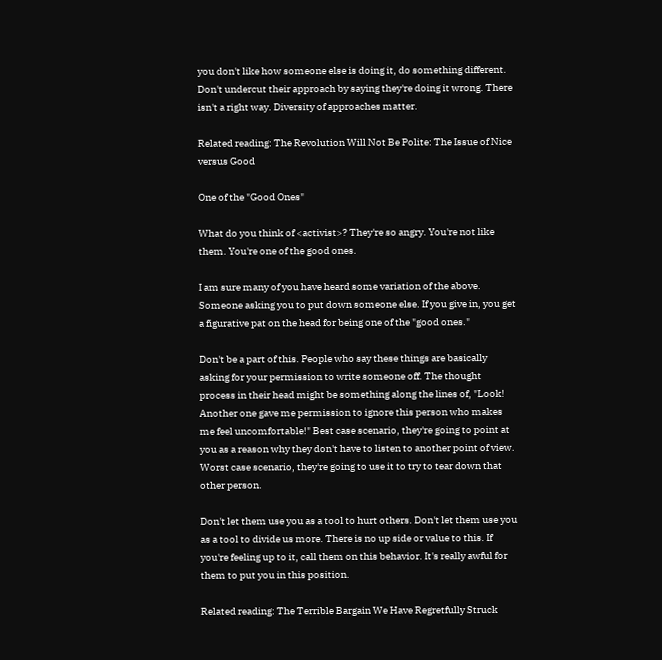you don't like how someone else is doing it, do something different. Don't undercut their approach by saying they're doing it wrong. There isn't a right way. Diversity of approaches matter.

Related reading: The Revolution Will Not Be Polite: The Issue of Nice versus Good

One of the "Good Ones"

What do you think of <activist>? They're so angry. You're not like them. You're one of the good ones.

I am sure many of you have heard some variation of the above. Someone asking you to put down someone else. If you give in, you get a figurative pat on the head for being one of the "good ones."

Don't be a part of this. People who say these things are basically asking for your permission to write someone off. The thought process in their head might be something along the lines of, "Look! Another one gave me permission to ignore this person who makes me feel uncomfortable!" Best case scenario, they're going to point at you as a reason why they don't have to listen to another point of view. Worst case scenario, they're going to use it to try to tear down that other person.

Don't let them use you as a tool to hurt others. Don't let them use you as a tool to divide us more. There is no up side or value to this. If you're feeling up to it, call them on this behavior. It's really awful for them to put you in this position.

Related reading: The Terrible Bargain We Have Regretfully Struck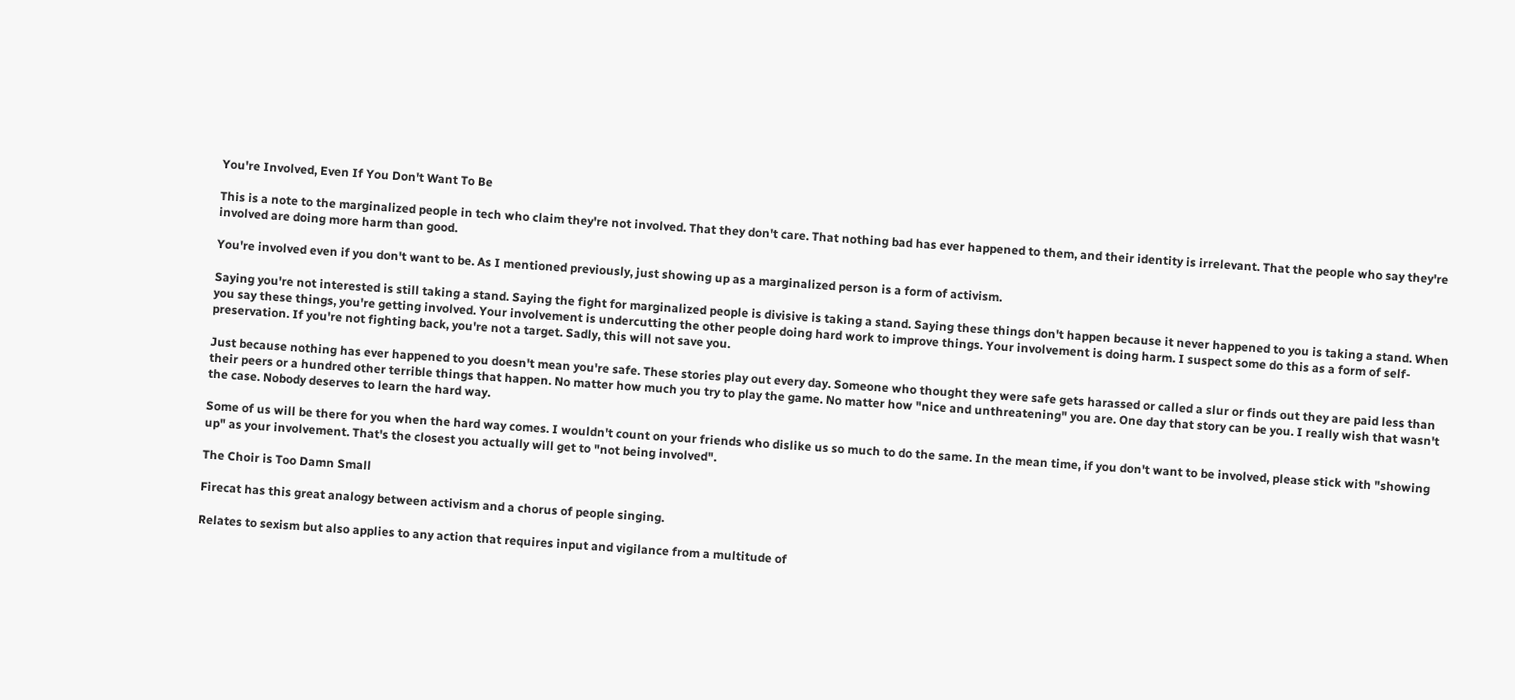You're Involved, Even If You Don't Want To Be

This is a note to the marginalized people in tech who claim they're not involved. That they don't care. That nothing bad has ever happened to them, and their identity is irrelevant. That the people who say they're involved are doing more harm than good.

You're involved even if you don't want to be. As I mentioned previously, just showing up as a marginalized person is a form of activism.

Saying you're not interested is still taking a stand. Saying the fight for marginalized people is divisive is taking a stand. Saying these things don't happen because it never happened to you is taking a stand. When you say these things, you're getting involved. Your involvement is undercutting the other people doing hard work to improve things. Your involvement is doing harm. I suspect some do this as a form of self-preservation. If you're not fighting back, you're not a target. Sadly, this will not save you.

Just because nothing has ever happened to you doesn't mean you're safe. These stories play out every day. Someone who thought they were safe gets harassed or called a slur or finds out they are paid less than their peers or a hundred other terrible things that happen. No matter how much you try to play the game. No matter how "nice and unthreatening" you are. One day that story can be you. I really wish that wasn't the case. Nobody deserves to learn the hard way.

Some of us will be there for you when the hard way comes. I wouldn't count on your friends who dislike us so much to do the same. In the mean time, if you don't want to be involved, please stick with "showing up" as your involvement. That's the closest you actually will get to "not being involved".

The Choir is Too Damn Small

Firecat has this great analogy between activism and a chorus of people singing.

Relates to sexism but also applies to any action that requires input and vigilance from a multitude of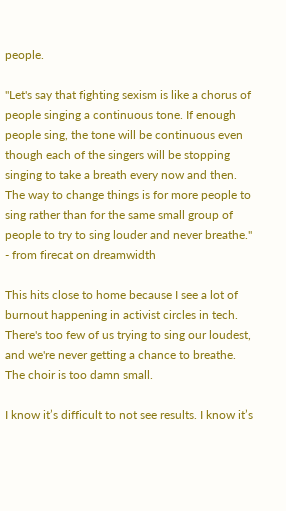people.

"Let's say that fighting sexism is like a chorus of people singing a continuous tone. If enough people sing, the tone will be continuous even though each of the singers will be stopping singing to take a breath every now and then. The way to change things is for more people to sing rather than for the same small group of people to try to sing louder and never breathe."
- from firecat on dreamwidth

This hits close to home because I see a lot of burnout happening in activist circles in tech. There's too few of us trying to sing our loudest, and we're never getting a chance to breathe. The choir is too damn small.

I know it’s difficult to not see results. I know it’s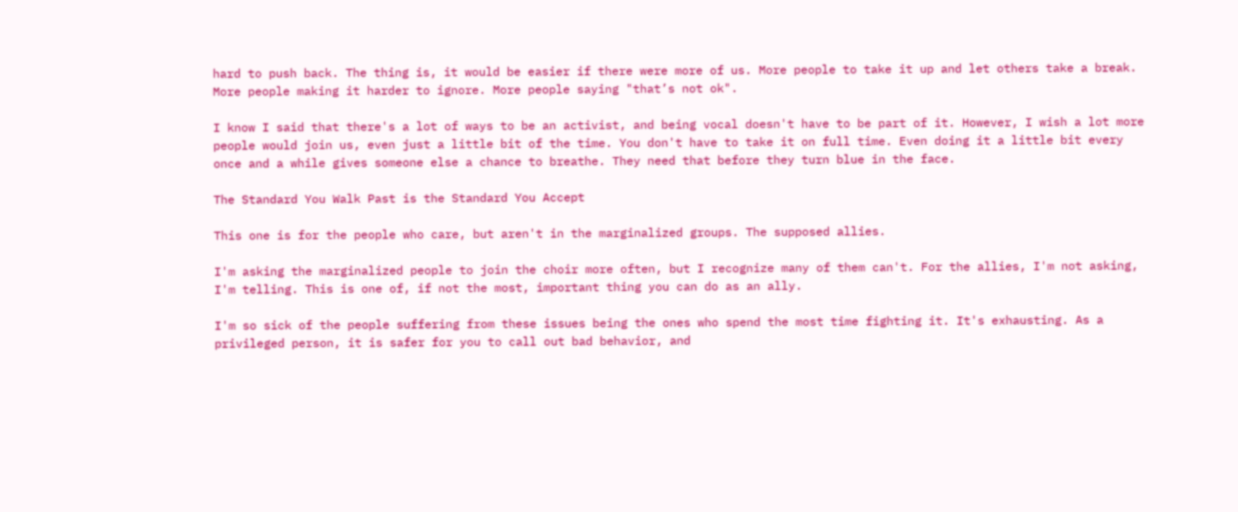hard to push back. The thing is, it would be easier if there were more of us. More people to take it up and let others take a break. More people making it harder to ignore. More people saying "that’s not ok".

I know I said that there's a lot of ways to be an activist, and being vocal doesn't have to be part of it. However, I wish a lot more people would join us, even just a little bit of the time. You don't have to take it on full time. Even doing it a little bit every once and a while gives someone else a chance to breathe. They need that before they turn blue in the face.

The Standard You Walk Past is the Standard You Accept

This one is for the people who care, but aren't in the marginalized groups. The supposed allies.

I'm asking the marginalized people to join the choir more often, but I recognize many of them can't. For the allies, I'm not asking, I'm telling. This is one of, if not the most, important thing you can do as an ally.

I'm so sick of the people suffering from these issues being the ones who spend the most time fighting it. It's exhausting. As a privileged person, it is safer for you to call out bad behavior, and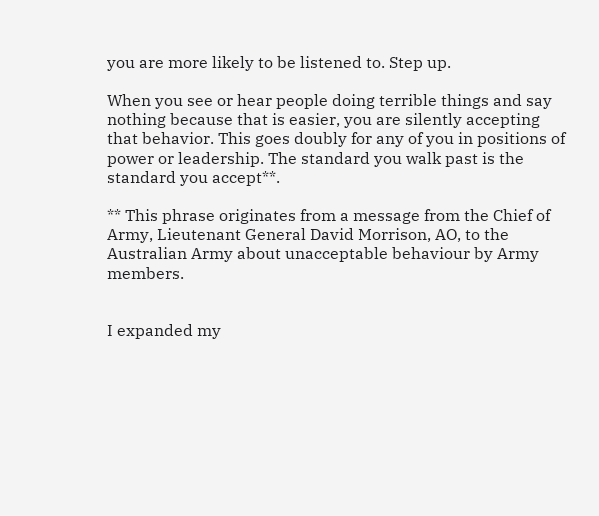you are more likely to be listened to. Step up.

When you see or hear people doing terrible things and say nothing because that is easier, you are silently accepting that behavior. This goes doubly for any of you in positions of power or leadership. The standard you walk past is the standard you accept**.

** This phrase originates from a message from the Chief of Army, Lieutenant General David Morrison, AO, to the Australian Army about unacceptable behaviour by Army members.


I expanded my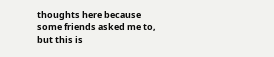thoughts here because some friends asked me to, but this is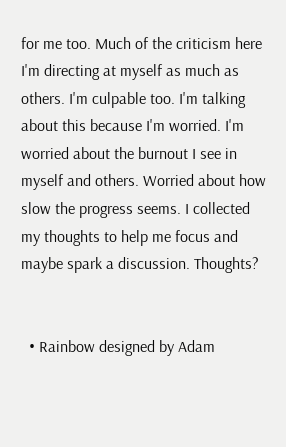for me too. Much of the criticism here I'm directing at myself as much as others. I'm culpable too. I'm talking about this because I'm worried. I'm worried about the burnout I see in myself and others. Worried about how slow the progress seems. I collected my thoughts to help me focus and maybe spark a discussion. Thoughts?


  • Rainbow designed by Adam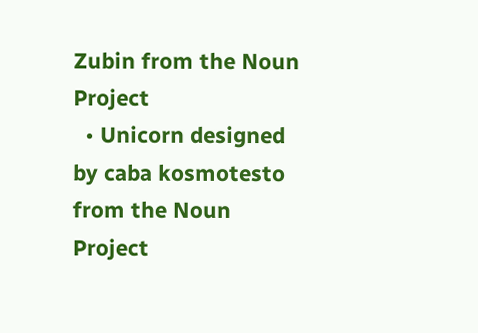Zubin from the Noun Project
  • Unicorn designed by caba kosmotesto from the Noun Project